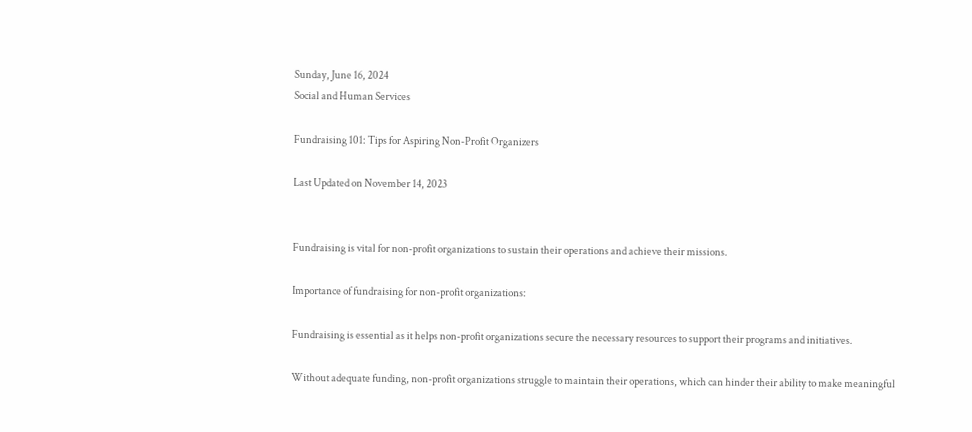Sunday, June 16, 2024
Social and Human Services

Fundraising 101: Tips for Aspiring Non-Profit Organizers

Last Updated on November 14, 2023


Fundraising is vital for non-profit organizations to sustain their operations and achieve their missions.

Importance of fundraising for non-profit organizations:

Fundraising is essential as it helps non-profit organizations secure the necessary resources to support their programs and initiatives.

Without adequate funding, non-profit organizations struggle to maintain their operations, which can hinder their ability to make meaningful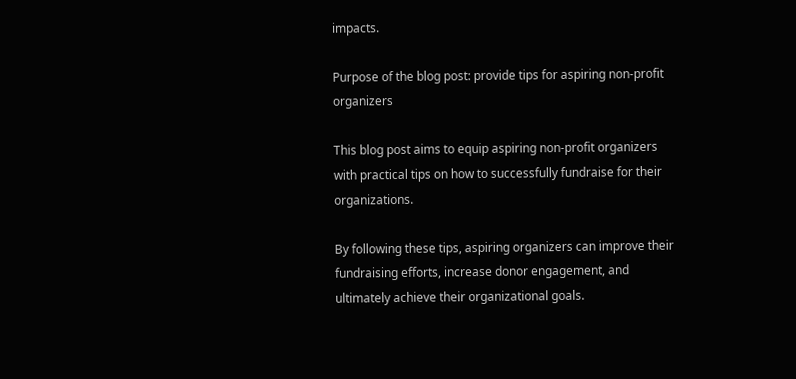impacts.

Purpose of the blog post: provide tips for aspiring non-profit organizers

This blog post aims to equip aspiring non-profit organizers with practical tips on how to successfully fundraise for their organizations.

By following these tips, aspiring organizers can improve their fundraising efforts, increase donor engagement, and ultimately achieve their organizational goals.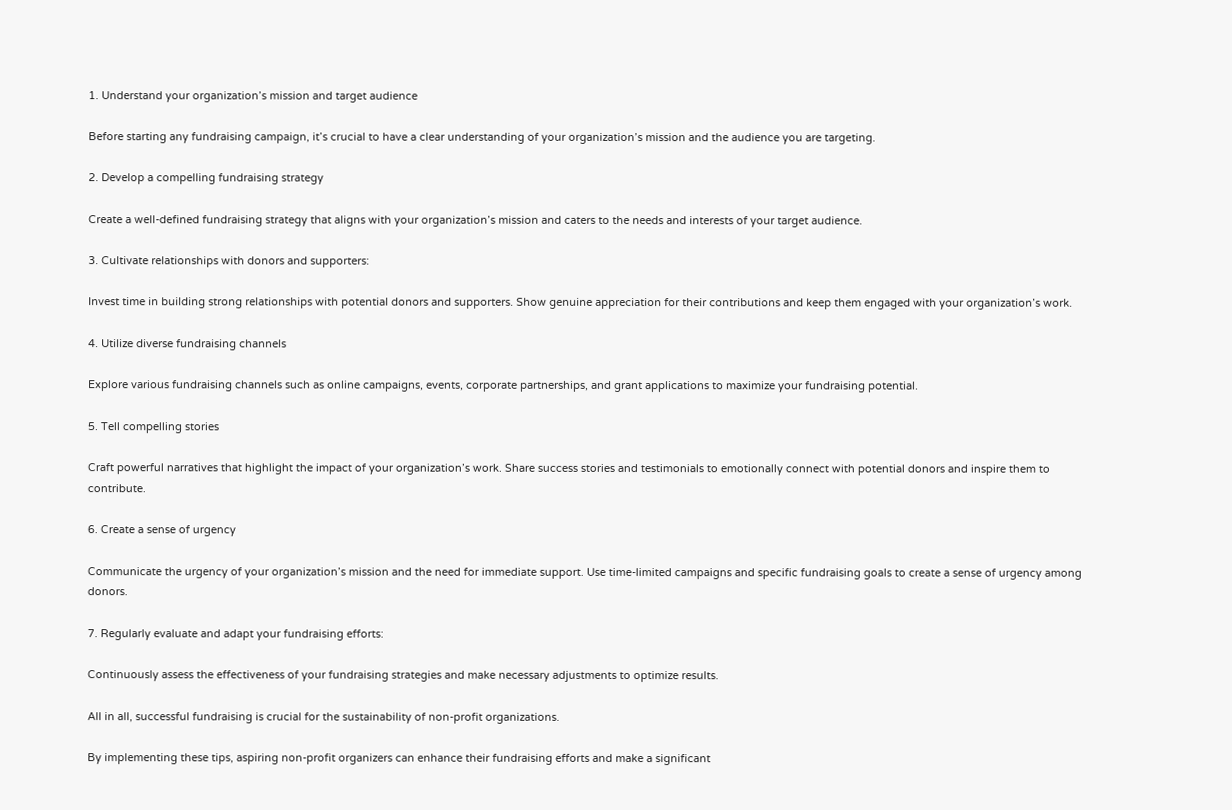1. Understand your organization’s mission and target audience

Before starting any fundraising campaign, it’s crucial to have a clear understanding of your organization’s mission and the audience you are targeting.

2. Develop a compelling fundraising strategy

Create a well-defined fundraising strategy that aligns with your organization’s mission and caters to the needs and interests of your target audience.

3. Cultivate relationships with donors and supporters:

Invest time in building strong relationships with potential donors and supporters. Show genuine appreciation for their contributions and keep them engaged with your organization’s work.

4. Utilize diverse fundraising channels

Explore various fundraising channels such as online campaigns, events, corporate partnerships, and grant applications to maximize your fundraising potential.

5. Tell compelling stories

Craft powerful narratives that highlight the impact of your organization’s work. Share success stories and testimonials to emotionally connect with potential donors and inspire them to contribute.

6. Create a sense of urgency

Communicate the urgency of your organization’s mission and the need for immediate support. Use time-limited campaigns and specific fundraising goals to create a sense of urgency among donors.

7. Regularly evaluate and adapt your fundraising efforts:

Continuously assess the effectiveness of your fundraising strategies and make necessary adjustments to optimize results.

All in all, successful fundraising is crucial for the sustainability of non-profit organizations.

By implementing these tips, aspiring non-profit organizers can enhance their fundraising efforts and make a significant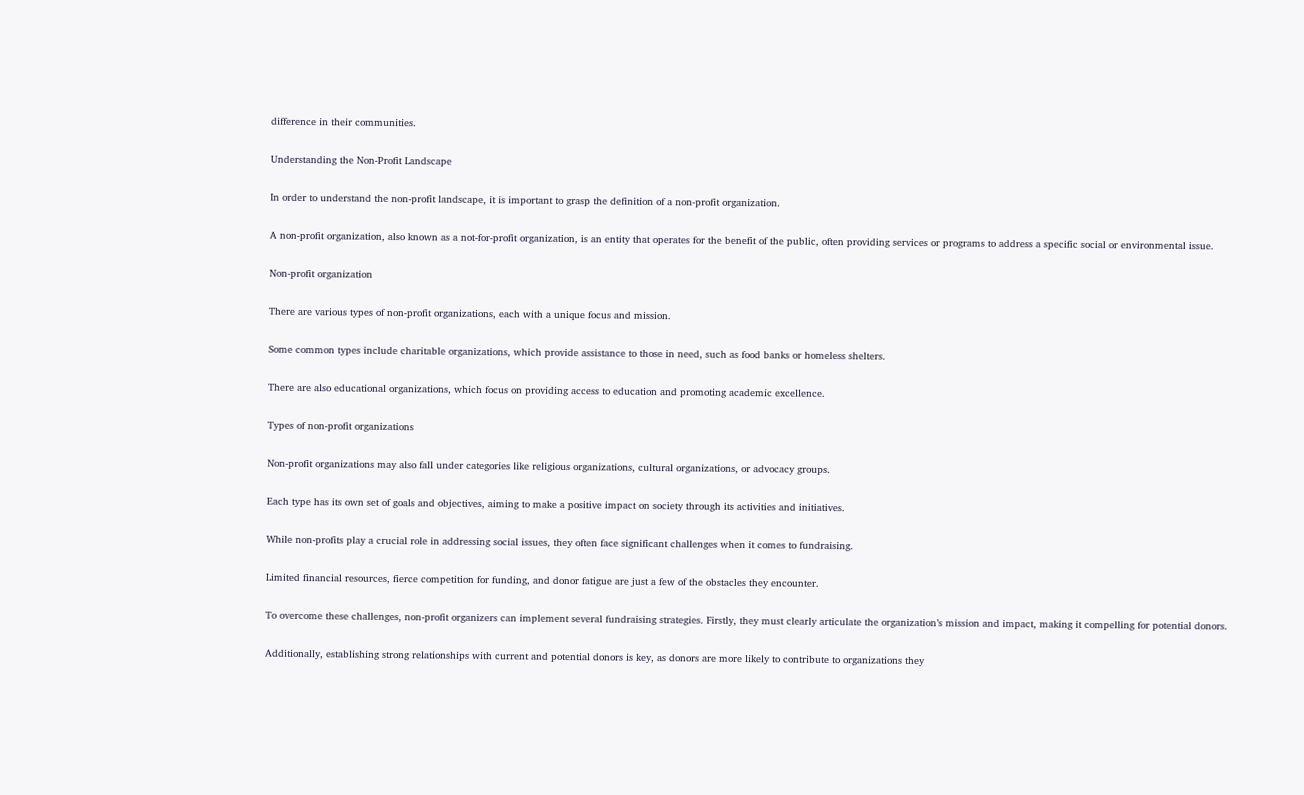difference in their communities.

Understanding the Non-Profit Landscape

In order to understand the non-profit landscape, it is important to grasp the definition of a non-profit organization.

A non-profit organization, also known as a not-for-profit organization, is an entity that operates for the benefit of the public, often providing services or programs to address a specific social or environmental issue.

Non-profit organization

There are various types of non-profit organizations, each with a unique focus and mission.

Some common types include charitable organizations, which provide assistance to those in need, such as food banks or homeless shelters.

There are also educational organizations, which focus on providing access to education and promoting academic excellence.

Types of non-profit organizations

Non-profit organizations may also fall under categories like religious organizations, cultural organizations, or advocacy groups.

Each type has its own set of goals and objectives, aiming to make a positive impact on society through its activities and initiatives.

While non-profits play a crucial role in addressing social issues, they often face significant challenges when it comes to fundraising.

Limited financial resources, fierce competition for funding, and donor fatigue are just a few of the obstacles they encounter.

To overcome these challenges, non-profit organizers can implement several fundraising strategies. Firstly, they must clearly articulate the organization’s mission and impact, making it compelling for potential donors.

Additionally, establishing strong relationships with current and potential donors is key, as donors are more likely to contribute to organizations they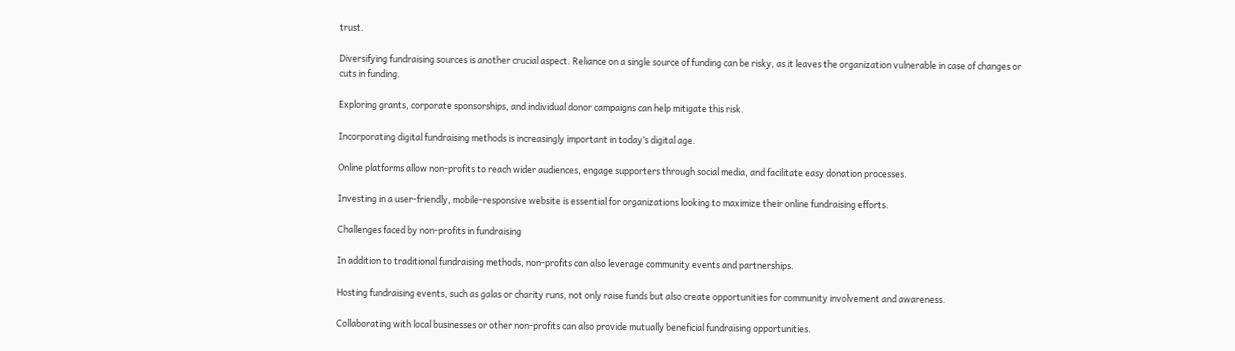trust.

Diversifying fundraising sources is another crucial aspect. Reliance on a single source of funding can be risky, as it leaves the organization vulnerable in case of changes or cuts in funding.

Exploring grants, corporate sponsorships, and individual donor campaigns can help mitigate this risk.

Incorporating digital fundraising methods is increasingly important in today’s digital age.

Online platforms allow non-profits to reach wider audiences, engage supporters through social media, and facilitate easy donation processes.

Investing in a user-friendly, mobile-responsive website is essential for organizations looking to maximize their online fundraising efforts.

Challenges faced by non-profits in fundraising

In addition to traditional fundraising methods, non-profits can also leverage community events and partnerships.

Hosting fundraising events, such as galas or charity runs, not only raise funds but also create opportunities for community involvement and awareness.

Collaborating with local businesses or other non-profits can also provide mutually beneficial fundraising opportunities.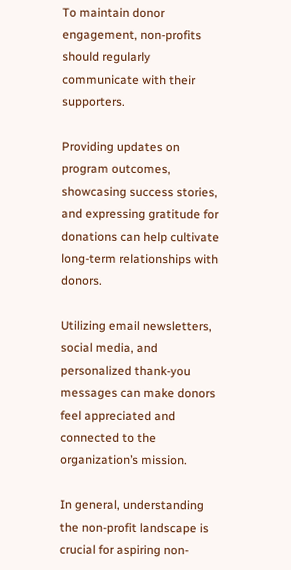To maintain donor engagement, non-profits should regularly communicate with their supporters.

Providing updates on program outcomes, showcasing success stories, and expressing gratitude for donations can help cultivate long-term relationships with donors.

Utilizing email newsletters, social media, and personalized thank-you messages can make donors feel appreciated and connected to the organization’s mission.

In general, understanding the non-profit landscape is crucial for aspiring non-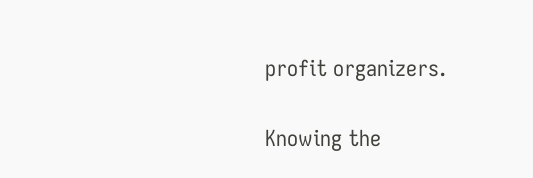profit organizers.

Knowing the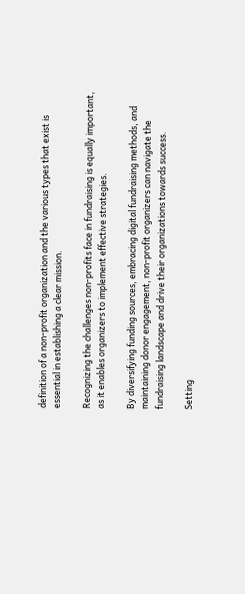definition of a non-profit organization and the various types that exist is essential in establishing a clear mission.

Recognizing the challenges non-profits face in fundraising is equally important, as it enables organizers to implement effective strategies.

By diversifying funding sources, embracing digital fundraising methods, and maintaining donor engagement, non-profit organizers can navigate the fundraising landscape and drive their organizations towards success.

Setting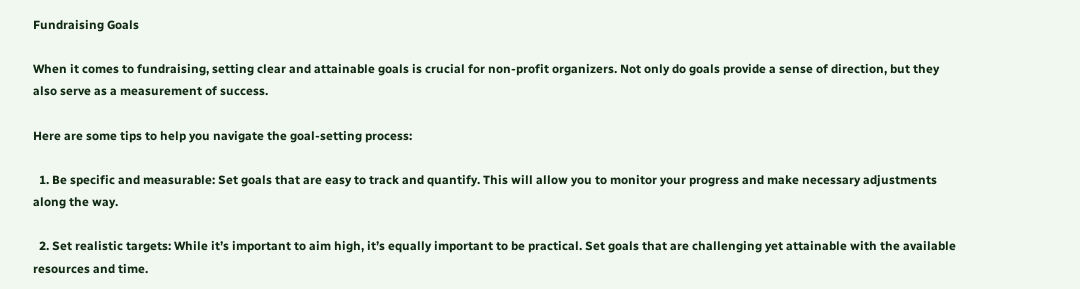Fundraising Goals

When it comes to fundraising, setting clear and attainable goals is crucial for non-profit organizers. Not only do goals provide a sense of direction, but they also serve as a measurement of success.

Here are some tips to help you navigate the goal-setting process:

  1. Be specific and measurable: Set goals that are easy to track and quantify. This will allow you to monitor your progress and make necessary adjustments along the way.

  2. Set realistic targets: While it’s important to aim high, it’s equally important to be practical. Set goals that are challenging yet attainable with the available resources and time.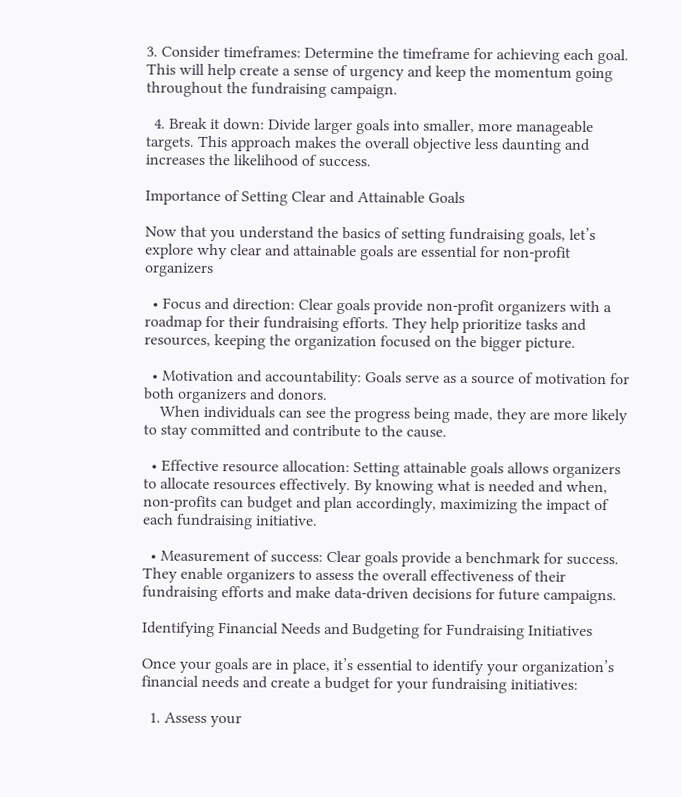3. Consider timeframes: Determine the timeframe for achieving each goal. This will help create a sense of urgency and keep the momentum going throughout the fundraising campaign.

  4. Break it down: Divide larger goals into smaller, more manageable targets. This approach makes the overall objective less daunting and increases the likelihood of success.

Importance of Setting Clear and Attainable Goals

Now that you understand the basics of setting fundraising goals, let’s explore why clear and attainable goals are essential for non-profit organizers

  • Focus and direction: Clear goals provide non-profit organizers with a roadmap for their fundraising efforts. They help prioritize tasks and resources, keeping the organization focused on the bigger picture.

  • Motivation and accountability: Goals serve as a source of motivation for both organizers and donors.
    When individuals can see the progress being made, they are more likely to stay committed and contribute to the cause.

  • Effective resource allocation: Setting attainable goals allows organizers to allocate resources effectively. By knowing what is needed and when, non-profits can budget and plan accordingly, maximizing the impact of each fundraising initiative.

  • Measurement of success: Clear goals provide a benchmark for success. They enable organizers to assess the overall effectiveness of their fundraising efforts and make data-driven decisions for future campaigns.

Identifying Financial Needs and Budgeting for Fundraising Initiatives

Once your goals are in place, it’s essential to identify your organization’s financial needs and create a budget for your fundraising initiatives:

  1. Assess your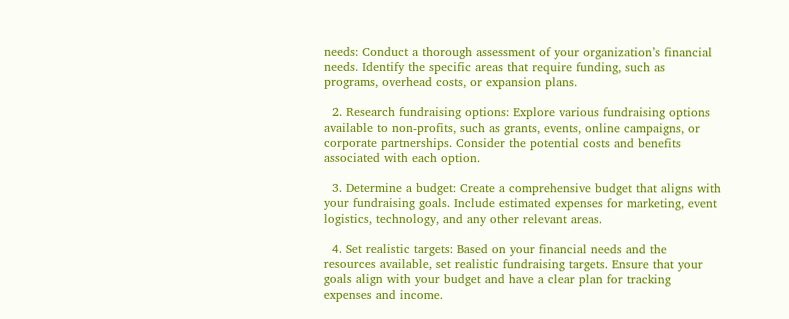needs: Conduct a thorough assessment of your organization’s financial needs. Identify the specific areas that require funding, such as programs, overhead costs, or expansion plans.

  2. Research fundraising options: Explore various fundraising options available to non-profits, such as grants, events, online campaigns, or corporate partnerships. Consider the potential costs and benefits associated with each option.

  3. Determine a budget: Create a comprehensive budget that aligns with your fundraising goals. Include estimated expenses for marketing, event logistics, technology, and any other relevant areas.

  4. Set realistic targets: Based on your financial needs and the resources available, set realistic fundraising targets. Ensure that your goals align with your budget and have a clear plan for tracking expenses and income.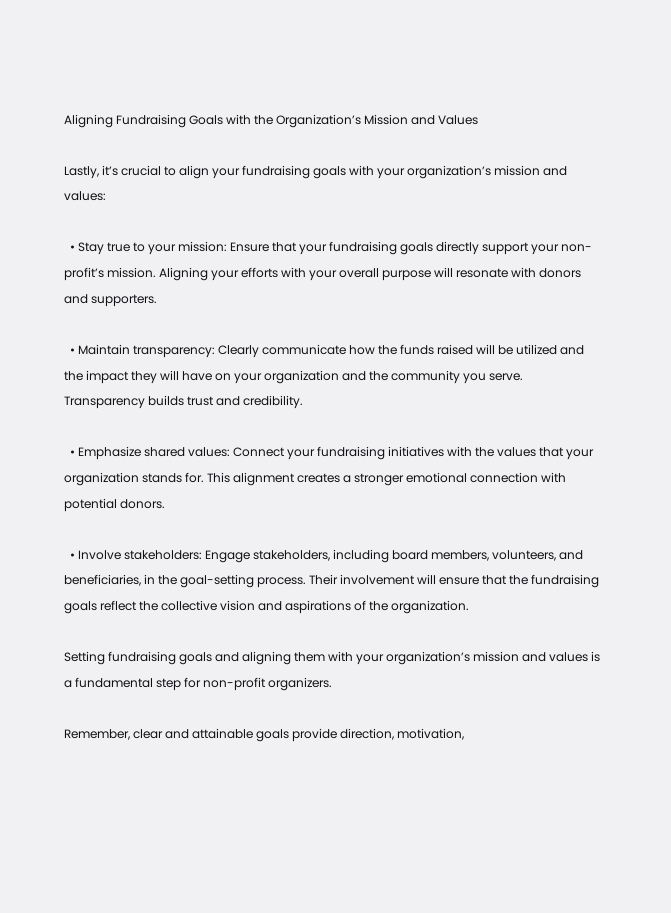Aligning Fundraising Goals with the Organization’s Mission and Values

Lastly, it’s crucial to align your fundraising goals with your organization’s mission and values:

  • Stay true to your mission: Ensure that your fundraising goals directly support your non-profit’s mission. Aligning your efforts with your overall purpose will resonate with donors and supporters.

  • Maintain transparency: Clearly communicate how the funds raised will be utilized and the impact they will have on your organization and the community you serve. Transparency builds trust and credibility.

  • Emphasize shared values: Connect your fundraising initiatives with the values that your organization stands for. This alignment creates a stronger emotional connection with potential donors.

  • Involve stakeholders: Engage stakeholders, including board members, volunteers, and beneficiaries, in the goal-setting process. Their involvement will ensure that the fundraising goals reflect the collective vision and aspirations of the organization.

Setting fundraising goals and aligning them with your organization’s mission and values is a fundamental step for non-profit organizers.

Remember, clear and attainable goals provide direction, motivation,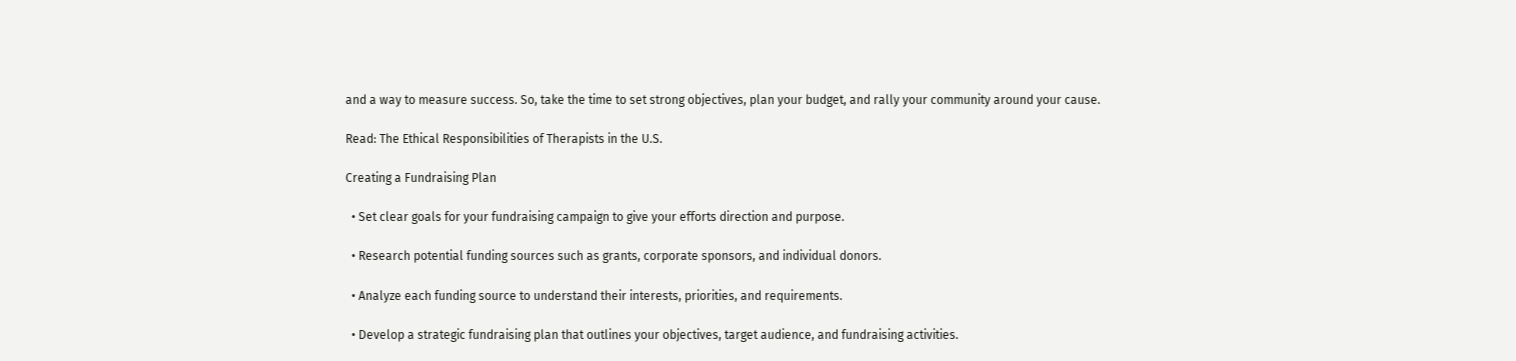and a way to measure success. So, take the time to set strong objectives, plan your budget, and rally your community around your cause.

Read: The Ethical Responsibilities of Therapists in the U.S.

Creating a Fundraising Plan

  • Set clear goals for your fundraising campaign to give your efforts direction and purpose.

  • Research potential funding sources such as grants, corporate sponsors, and individual donors.

  • Analyze each funding source to understand their interests, priorities, and requirements.

  • Develop a strategic fundraising plan that outlines your objectives, target audience, and fundraising activities.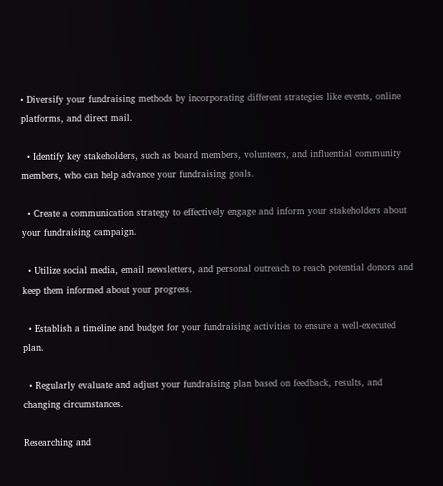• Diversify your fundraising methods by incorporating different strategies like events, online platforms, and direct mail.

  • Identify key stakeholders, such as board members, volunteers, and influential community members, who can help advance your fundraising goals.

  • Create a communication strategy to effectively engage and inform your stakeholders about your fundraising campaign.

  • Utilize social media, email newsletters, and personal outreach to reach potential donors and keep them informed about your progress.

  • Establish a timeline and budget for your fundraising activities to ensure a well-executed plan.

  • Regularly evaluate and adjust your fundraising plan based on feedback, results, and changing circumstances.

Researching and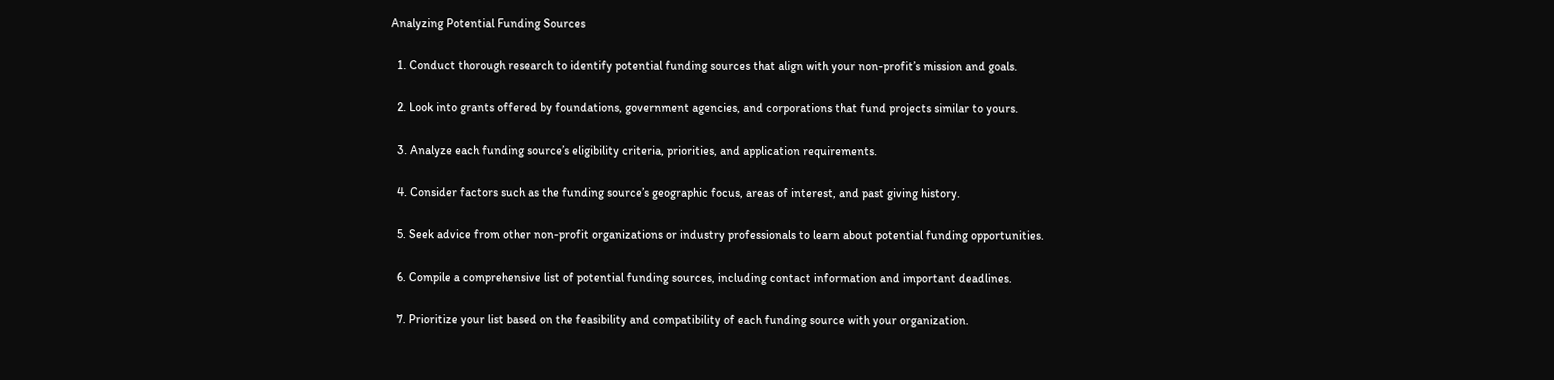Analyzing Potential Funding Sources

  1. Conduct thorough research to identify potential funding sources that align with your non-profit’s mission and goals.

  2. Look into grants offered by foundations, government agencies, and corporations that fund projects similar to yours.

  3. Analyze each funding source’s eligibility criteria, priorities, and application requirements.

  4. Consider factors such as the funding source’s geographic focus, areas of interest, and past giving history.

  5. Seek advice from other non-profit organizations or industry professionals to learn about potential funding opportunities.

  6. Compile a comprehensive list of potential funding sources, including contact information and important deadlines.

  7. Prioritize your list based on the feasibility and compatibility of each funding source with your organization.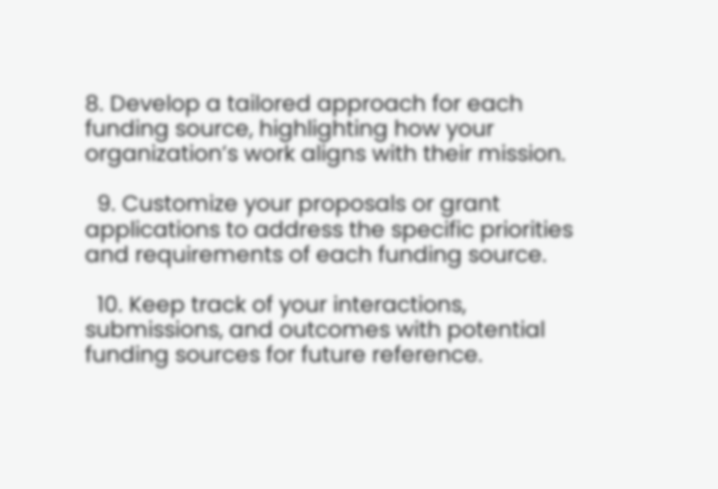8. Develop a tailored approach for each funding source, highlighting how your organization’s work aligns with their mission.

  9. Customize your proposals or grant applications to address the specific priorities and requirements of each funding source.

  10. Keep track of your interactions, submissions, and outcomes with potential funding sources for future reference.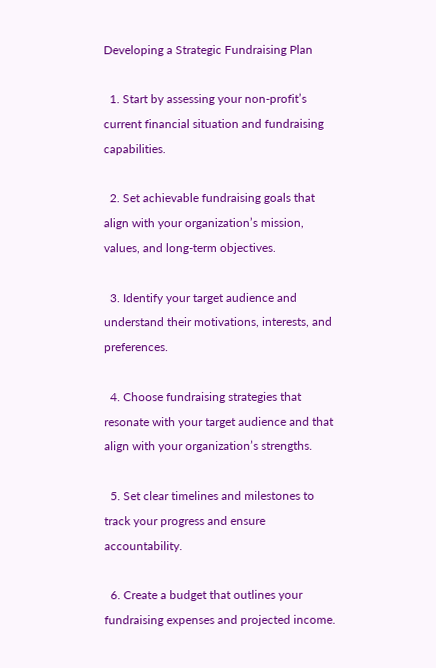Developing a Strategic Fundraising Plan

  1. Start by assessing your non-profit’s current financial situation and fundraising capabilities.

  2. Set achievable fundraising goals that align with your organization’s mission, values, and long-term objectives.

  3. Identify your target audience and understand their motivations, interests, and preferences.

  4. Choose fundraising strategies that resonate with your target audience and that align with your organization’s strengths.

  5. Set clear timelines and milestones to track your progress and ensure accountability.

  6. Create a budget that outlines your fundraising expenses and projected income.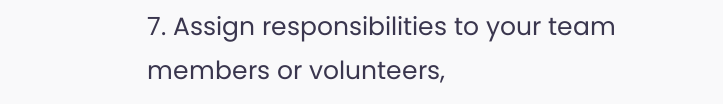7. Assign responsibilities to your team members or volunteers,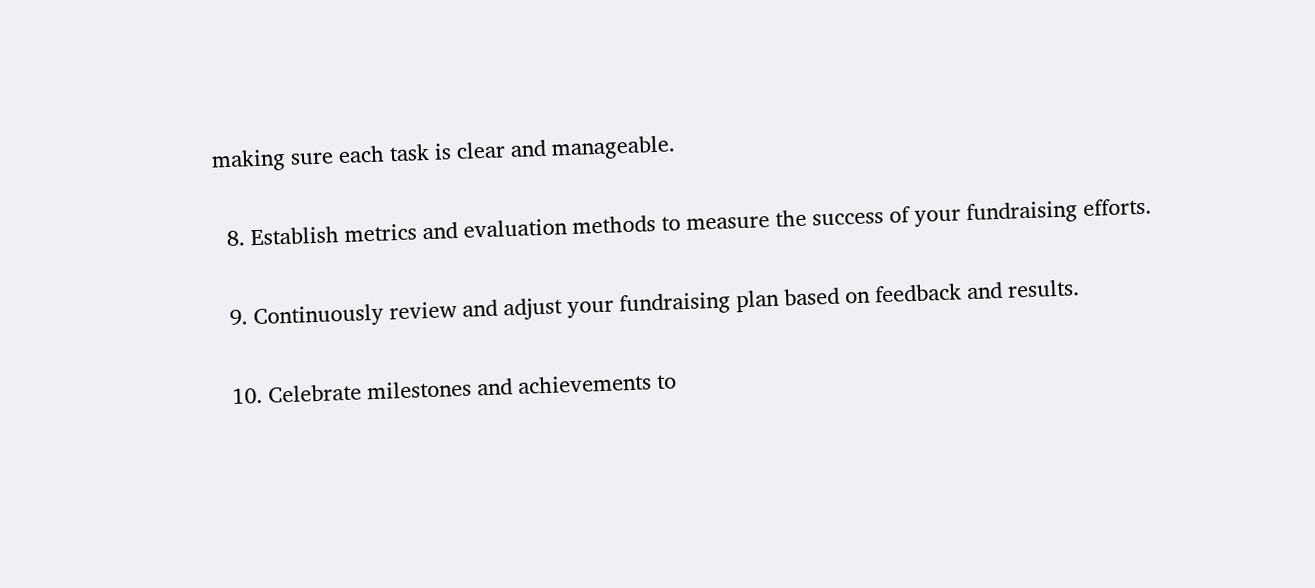making sure each task is clear and manageable.

  8. Establish metrics and evaluation methods to measure the success of your fundraising efforts.

  9. Continuously review and adjust your fundraising plan based on feedback and results.

  10. Celebrate milestones and achievements to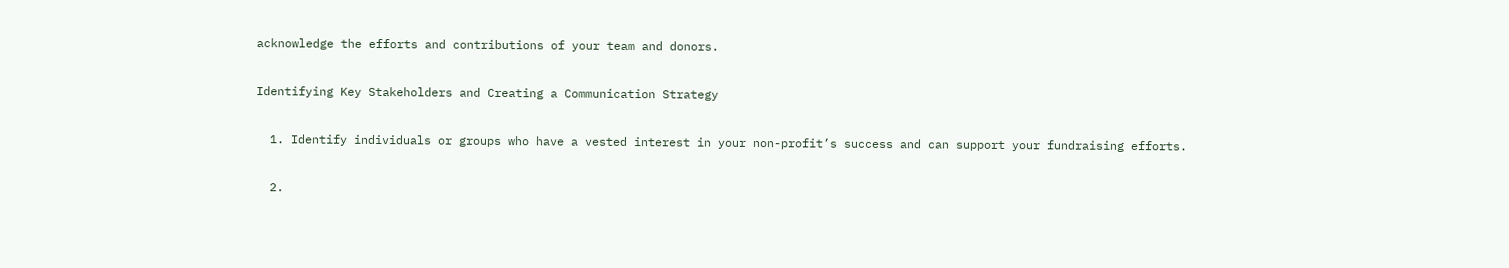acknowledge the efforts and contributions of your team and donors.

Identifying Key Stakeholders and Creating a Communication Strategy

  1. Identify individuals or groups who have a vested interest in your non-profit’s success and can support your fundraising efforts.

  2.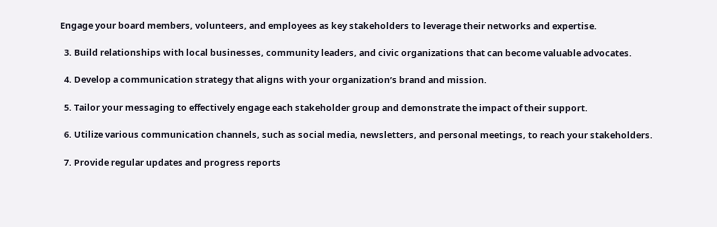Engage your board members, volunteers, and employees as key stakeholders to leverage their networks and expertise.

  3. Build relationships with local businesses, community leaders, and civic organizations that can become valuable advocates.

  4. Develop a communication strategy that aligns with your organization’s brand and mission.

  5. Tailor your messaging to effectively engage each stakeholder group and demonstrate the impact of their support.

  6. Utilize various communication channels, such as social media, newsletters, and personal meetings, to reach your stakeholders.

  7. Provide regular updates and progress reports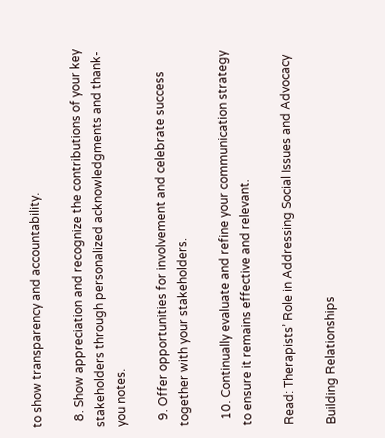to show transparency and accountability.

  8. Show appreciation and recognize the contributions of your key stakeholders through personalized acknowledgments and thank-you notes.

  9. Offer opportunities for involvement and celebrate success together with your stakeholders.

  10. Continually evaluate and refine your communication strategy to ensure it remains effective and relevant.

Read: Therapists’ Role in Addressing Social Issues and Advocacy

Building Relationships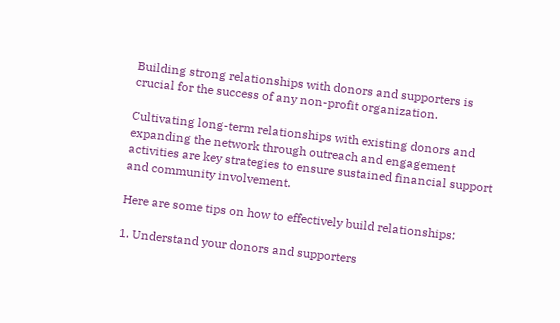Building strong relationships with donors and supporters is crucial for the success of any non-profit organization.

Cultivating long-term relationships with existing donors and expanding the network through outreach and engagement activities are key strategies to ensure sustained financial support and community involvement.

Here are some tips on how to effectively build relationships:

1. Understand your donors and supporters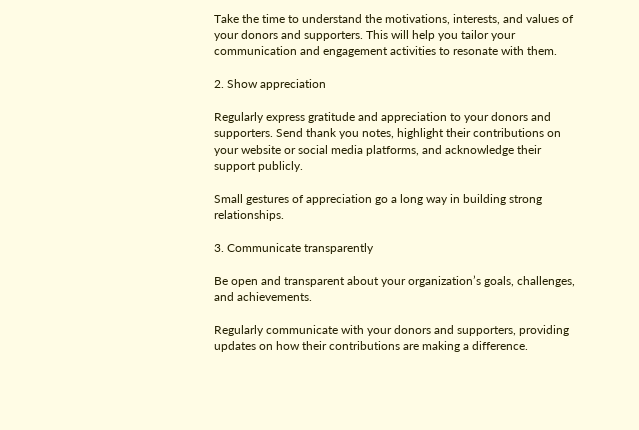Take the time to understand the motivations, interests, and values of your donors and supporters. This will help you tailor your communication and engagement activities to resonate with them.

2. Show appreciation

Regularly express gratitude and appreciation to your donors and supporters. Send thank you notes, highlight their contributions on your website or social media platforms, and acknowledge their support publicly.

Small gestures of appreciation go a long way in building strong relationships.

3. Communicate transparently

Be open and transparent about your organization’s goals, challenges, and achievements.

Regularly communicate with your donors and supporters, providing updates on how their contributions are making a difference.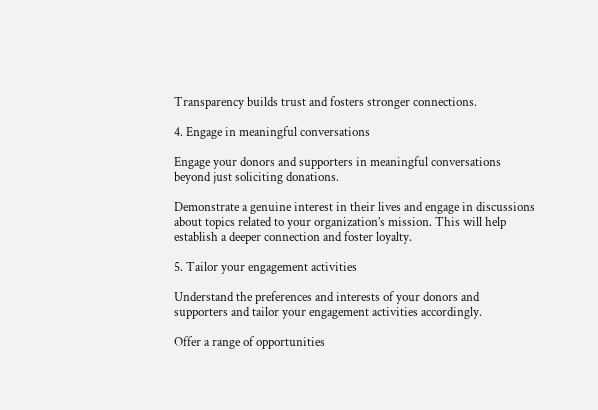Transparency builds trust and fosters stronger connections.

4. Engage in meaningful conversations

Engage your donors and supporters in meaningful conversations beyond just soliciting donations.

Demonstrate a genuine interest in their lives and engage in discussions about topics related to your organization’s mission. This will help establish a deeper connection and foster loyalty.

5. Tailor your engagement activities

Understand the preferences and interests of your donors and supporters and tailor your engagement activities accordingly.

Offer a range of opportunities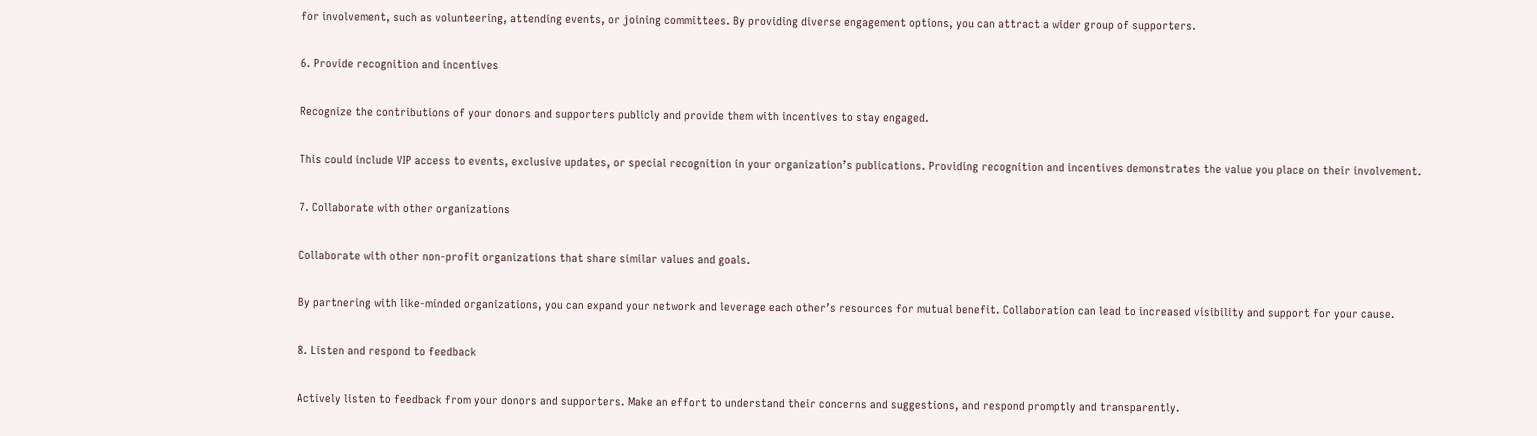for involvement, such as volunteering, attending events, or joining committees. By providing diverse engagement options, you can attract a wider group of supporters.

6. Provide recognition and incentives

Recognize the contributions of your donors and supporters publicly and provide them with incentives to stay engaged.

This could include VIP access to events, exclusive updates, or special recognition in your organization’s publications. Providing recognition and incentives demonstrates the value you place on their involvement.

7. Collaborate with other organizations

Collaborate with other non-profit organizations that share similar values and goals.

By partnering with like-minded organizations, you can expand your network and leverage each other’s resources for mutual benefit. Collaboration can lead to increased visibility and support for your cause.

8. Listen and respond to feedback

Actively listen to feedback from your donors and supporters. Make an effort to understand their concerns and suggestions, and respond promptly and transparently.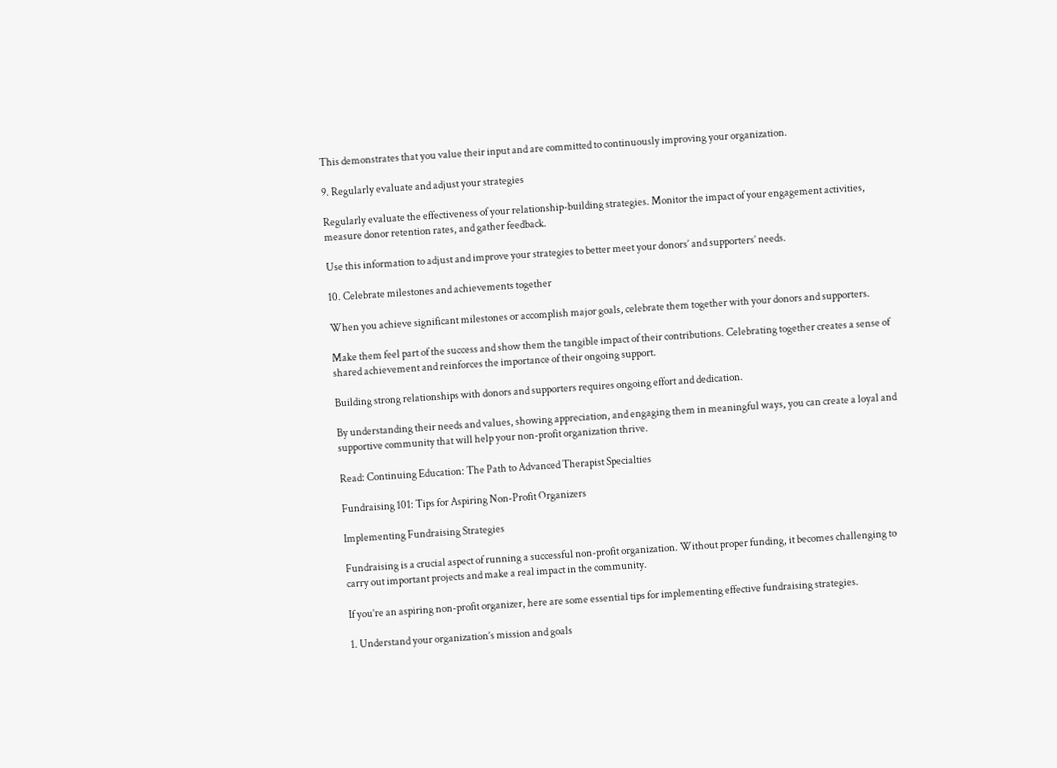This demonstrates that you value their input and are committed to continuously improving your organization.

9. Regularly evaluate and adjust your strategies

Regularly evaluate the effectiveness of your relationship-building strategies. Monitor the impact of your engagement activities, measure donor retention rates, and gather feedback.

Use this information to adjust and improve your strategies to better meet your donors’ and supporters’ needs.

10. Celebrate milestones and achievements together

When you achieve significant milestones or accomplish major goals, celebrate them together with your donors and supporters.

Make them feel part of the success and show them the tangible impact of their contributions. Celebrating together creates a sense of shared achievement and reinforces the importance of their ongoing support.

Building strong relationships with donors and supporters requires ongoing effort and dedication.

By understanding their needs and values, showing appreciation, and engaging them in meaningful ways, you can create a loyal and supportive community that will help your non-profit organization thrive.

Read: Continuing Education: The Path to Advanced Therapist Specialties

Fundraising 101: Tips for Aspiring Non-Profit Organizers

Implementing Fundraising Strategies

Fundraising is a crucial aspect of running a successful non-profit organization. Without proper funding, it becomes challenging to carry out important projects and make a real impact in the community.

If you’re an aspiring non-profit organizer, here are some essential tips for implementing effective fundraising strategies.

1. Understand your organization’s mission and goals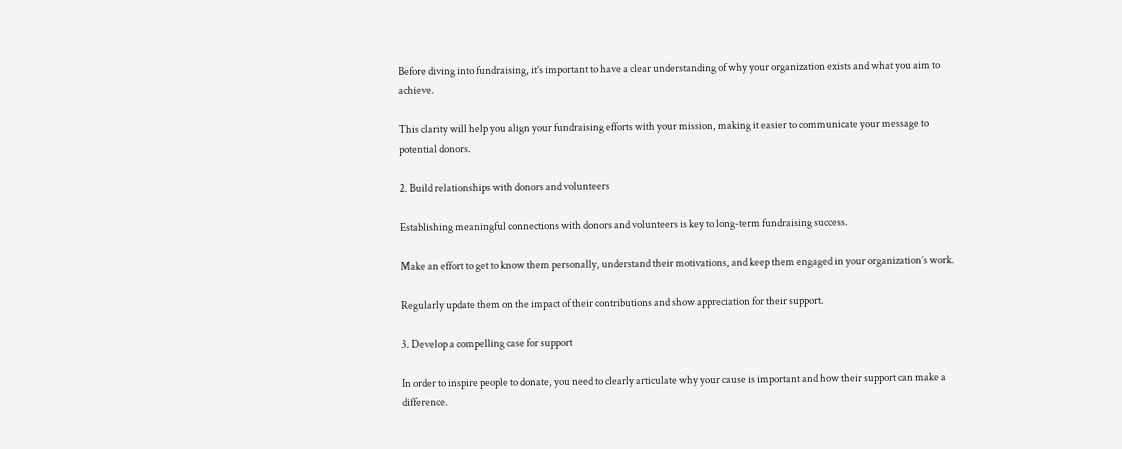Before diving into fundraising, it’s important to have a clear understanding of why your organization exists and what you aim to achieve.

This clarity will help you align your fundraising efforts with your mission, making it easier to communicate your message to potential donors.

2. Build relationships with donors and volunteers

Establishing meaningful connections with donors and volunteers is key to long-term fundraising success.

Make an effort to get to know them personally, understand their motivations, and keep them engaged in your organization’s work.

Regularly update them on the impact of their contributions and show appreciation for their support.

3. Develop a compelling case for support

In order to inspire people to donate, you need to clearly articulate why your cause is important and how their support can make a difference.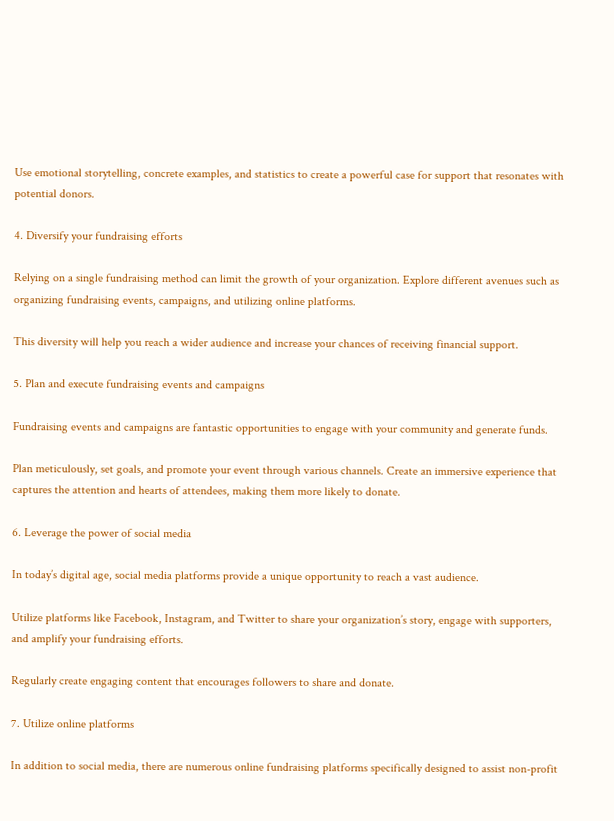Use emotional storytelling, concrete examples, and statistics to create a powerful case for support that resonates with potential donors.

4. Diversify your fundraising efforts

Relying on a single fundraising method can limit the growth of your organization. Explore different avenues such as organizing fundraising events, campaigns, and utilizing online platforms.

This diversity will help you reach a wider audience and increase your chances of receiving financial support.

5. Plan and execute fundraising events and campaigns

Fundraising events and campaigns are fantastic opportunities to engage with your community and generate funds.

Plan meticulously, set goals, and promote your event through various channels. Create an immersive experience that captures the attention and hearts of attendees, making them more likely to donate.

6. Leverage the power of social media

In today’s digital age, social media platforms provide a unique opportunity to reach a vast audience.

Utilize platforms like Facebook, Instagram, and Twitter to share your organization’s story, engage with supporters, and amplify your fundraising efforts.

Regularly create engaging content that encourages followers to share and donate.

7. Utilize online platforms

In addition to social media, there are numerous online fundraising platforms specifically designed to assist non-profit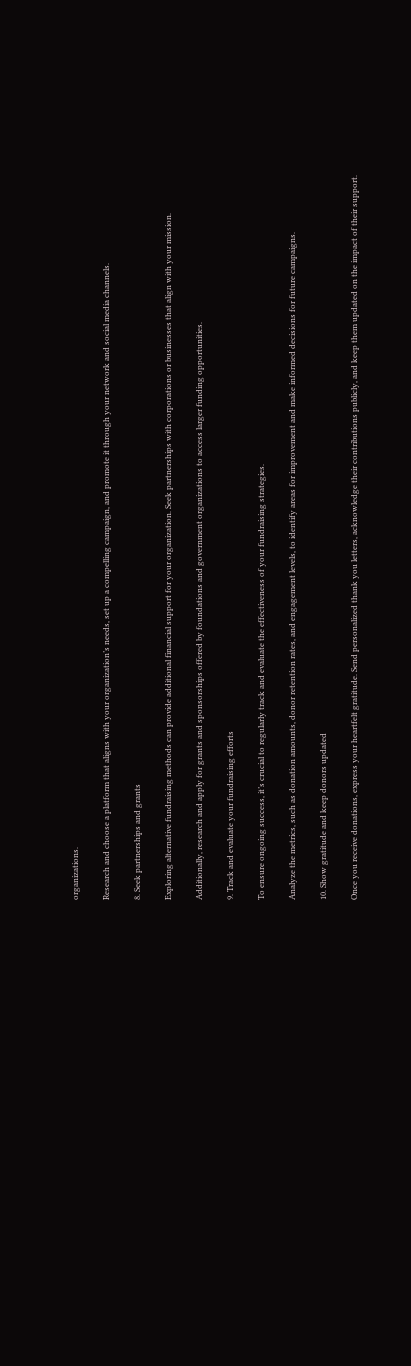organizations.

Research and choose a platform that aligns with your organization’s needs, set up a compelling campaign, and promote it through your network and social media channels.

8. Seek partnerships and grants

Exploring alternative fundraising methods can provide additional financial support for your organization. Seek partnerships with corporations or businesses that align with your mission.

Additionally, research and apply for grants and sponsorships offered by foundations and government organizations to access larger funding opportunities.

9. Track and evaluate your fundraising efforts

To ensure ongoing success, it’s crucial to regularly track and evaluate the effectiveness of your fundraising strategies.

Analyze the metrics, such as donation amounts, donor retention rates, and engagement levels, to identify areas for improvement and make informed decisions for future campaigns.

10. Show gratitude and keep donors updated

Once you receive donations, express your heartfelt gratitude. Send personalized thank you letters, acknowledge their contributions publicly, and keep them updated on the impact of their support.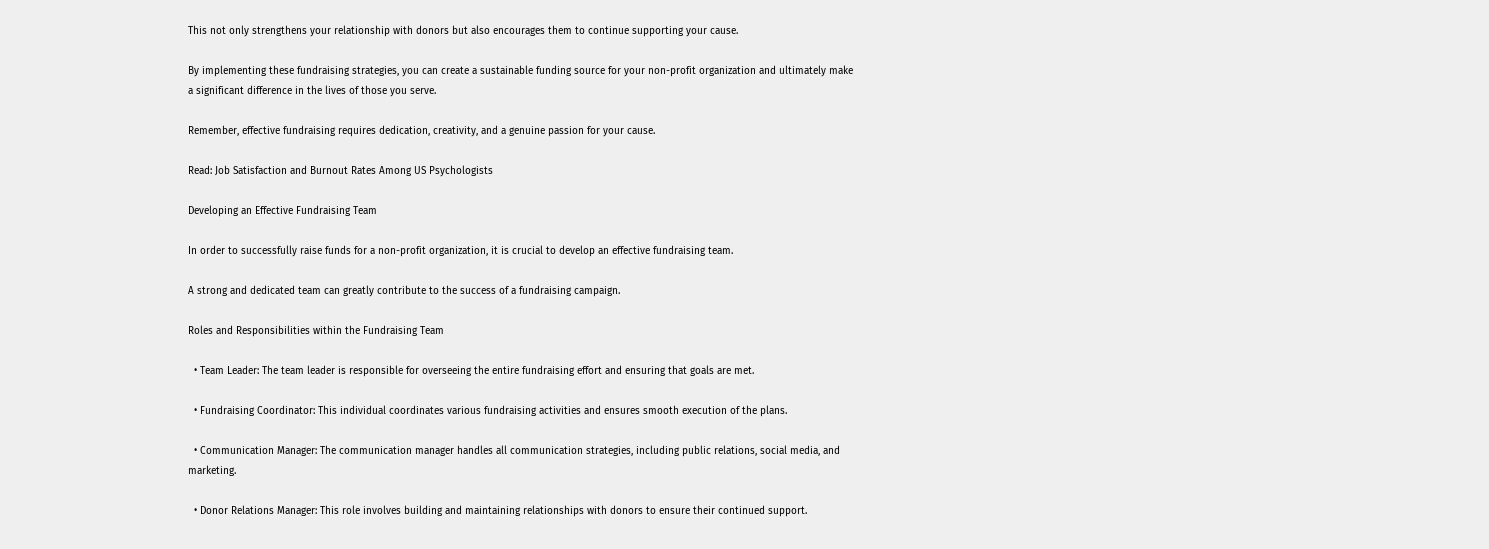This not only strengthens your relationship with donors but also encourages them to continue supporting your cause.

By implementing these fundraising strategies, you can create a sustainable funding source for your non-profit organization and ultimately make a significant difference in the lives of those you serve.

Remember, effective fundraising requires dedication, creativity, and a genuine passion for your cause.

Read: Job Satisfaction and Burnout Rates Among US Psychologists

Developing an Effective Fundraising Team

In order to successfully raise funds for a non-profit organization, it is crucial to develop an effective fundraising team.

A strong and dedicated team can greatly contribute to the success of a fundraising campaign.

Roles and Responsibilities within the Fundraising Team

  • Team Leader: The team leader is responsible for overseeing the entire fundraising effort and ensuring that goals are met.

  • Fundraising Coordinator: This individual coordinates various fundraising activities and ensures smooth execution of the plans.

  • Communication Manager: The communication manager handles all communication strategies, including public relations, social media, and marketing.

  • Donor Relations Manager: This role involves building and maintaining relationships with donors to ensure their continued support.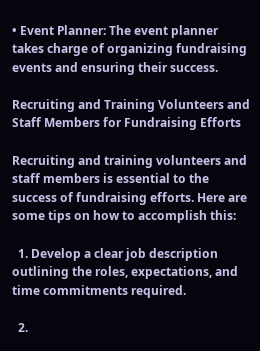• Event Planner: The event planner takes charge of organizing fundraising events and ensuring their success.

Recruiting and Training Volunteers and Staff Members for Fundraising Efforts

Recruiting and training volunteers and staff members is essential to the success of fundraising efforts. Here are some tips on how to accomplish this:

  1. Develop a clear job description outlining the roles, expectations, and time commitments required.

  2.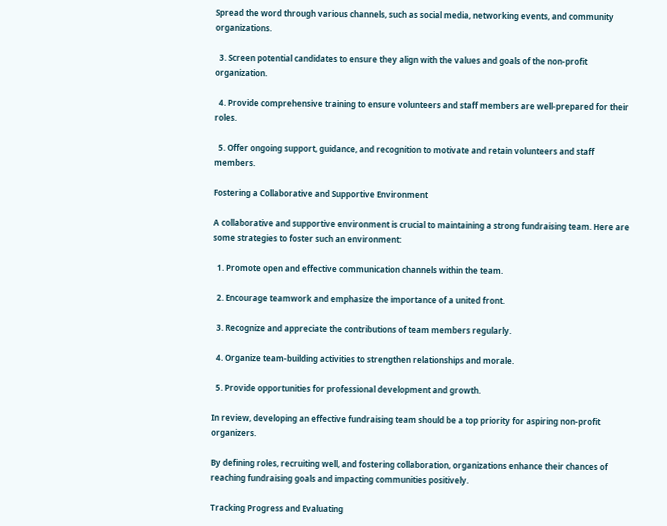Spread the word through various channels, such as social media, networking events, and community organizations.

  3. Screen potential candidates to ensure they align with the values and goals of the non-profit organization.

  4. Provide comprehensive training to ensure volunteers and staff members are well-prepared for their roles.

  5. Offer ongoing support, guidance, and recognition to motivate and retain volunteers and staff members.

Fostering a Collaborative and Supportive Environment

A collaborative and supportive environment is crucial to maintaining a strong fundraising team. Here are some strategies to foster such an environment:

  1. Promote open and effective communication channels within the team.

  2. Encourage teamwork and emphasize the importance of a united front.

  3. Recognize and appreciate the contributions of team members regularly.

  4. Organize team-building activities to strengthen relationships and morale.

  5. Provide opportunities for professional development and growth.

In review, developing an effective fundraising team should be a top priority for aspiring non-profit organizers.

By defining roles, recruiting well, and fostering collaboration, organizations enhance their chances of reaching fundraising goals and impacting communities positively.

Tracking Progress and Evaluating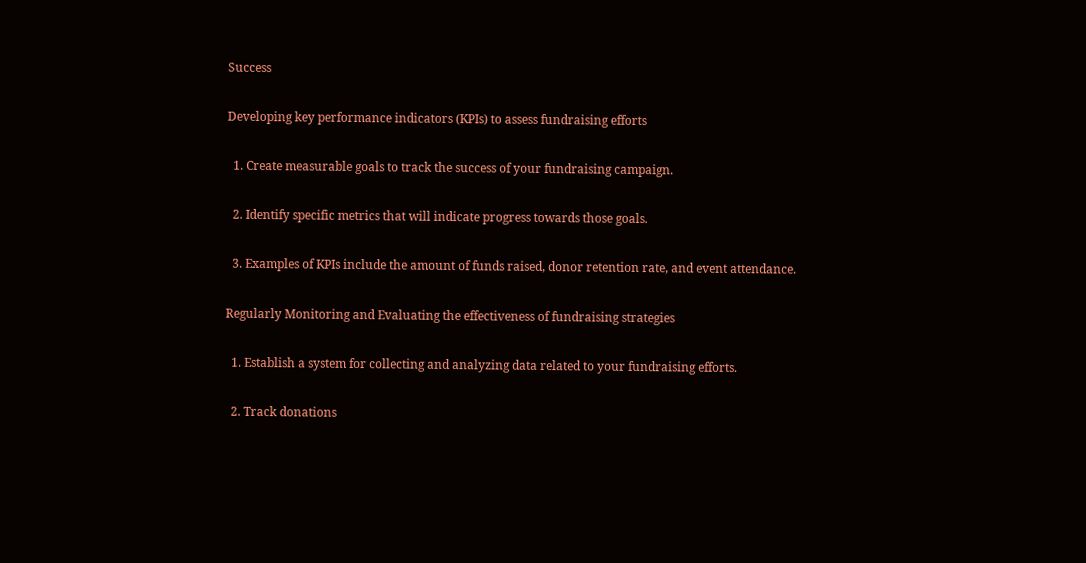Success

Developing key performance indicators (KPIs) to assess fundraising efforts

  1. Create measurable goals to track the success of your fundraising campaign.

  2. Identify specific metrics that will indicate progress towards those goals.

  3. Examples of KPIs include the amount of funds raised, donor retention rate, and event attendance.

Regularly Monitoring and Evaluating the effectiveness of fundraising strategies

  1. Establish a system for collecting and analyzing data related to your fundraising efforts.

  2. Track donations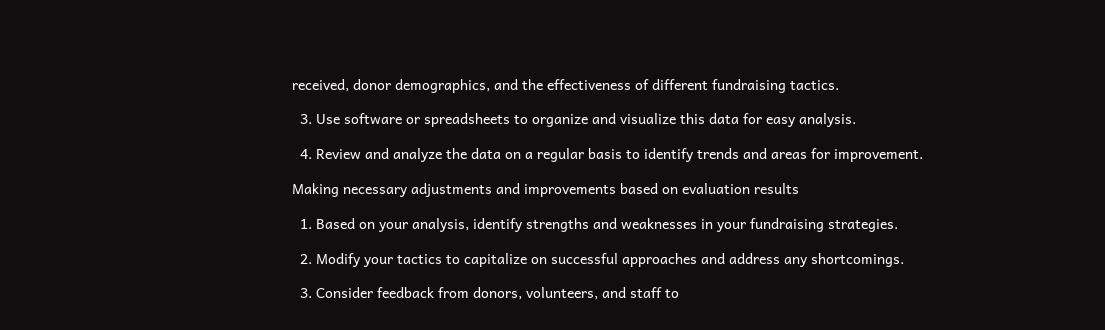received, donor demographics, and the effectiveness of different fundraising tactics.

  3. Use software or spreadsheets to organize and visualize this data for easy analysis.

  4. Review and analyze the data on a regular basis to identify trends and areas for improvement.

Making necessary adjustments and improvements based on evaluation results

  1. Based on your analysis, identify strengths and weaknesses in your fundraising strategies.

  2. Modify your tactics to capitalize on successful approaches and address any shortcomings.

  3. Consider feedback from donors, volunteers, and staff to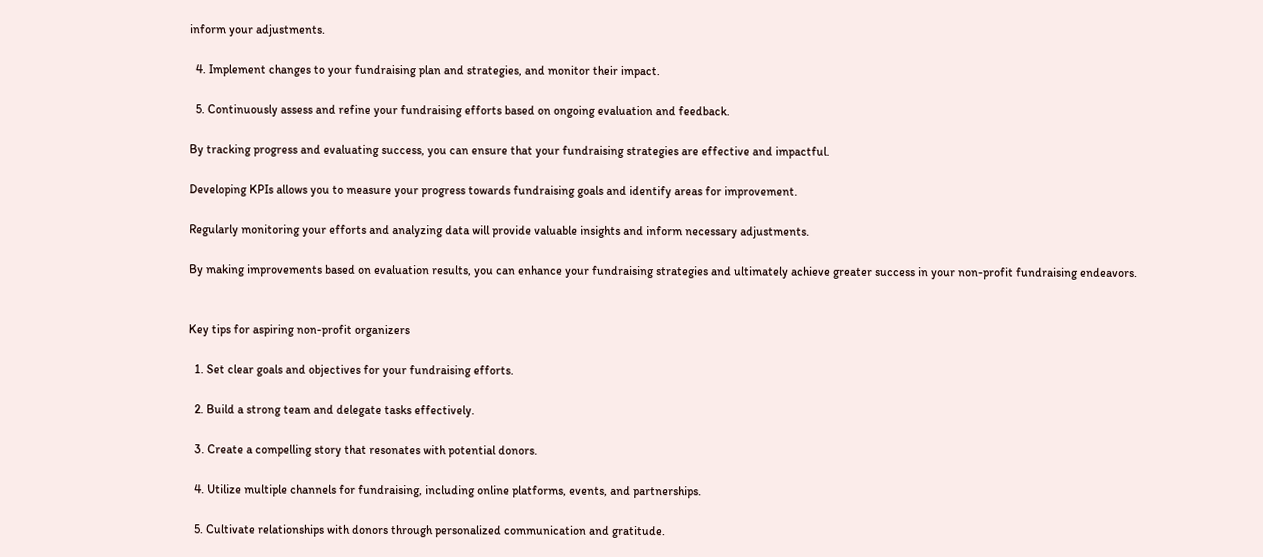inform your adjustments.

  4. Implement changes to your fundraising plan and strategies, and monitor their impact.

  5. Continuously assess and refine your fundraising efforts based on ongoing evaluation and feedback.

By tracking progress and evaluating success, you can ensure that your fundraising strategies are effective and impactful.

Developing KPIs allows you to measure your progress towards fundraising goals and identify areas for improvement.

Regularly monitoring your efforts and analyzing data will provide valuable insights and inform necessary adjustments.

By making improvements based on evaluation results, you can enhance your fundraising strategies and ultimately achieve greater success in your non-profit fundraising endeavors.


Key tips for aspiring non-profit organizers

  1. Set clear goals and objectives for your fundraising efforts.

  2. Build a strong team and delegate tasks effectively.

  3. Create a compelling story that resonates with potential donors.

  4. Utilize multiple channels for fundraising, including online platforms, events, and partnerships.

  5. Cultivate relationships with donors through personalized communication and gratitude.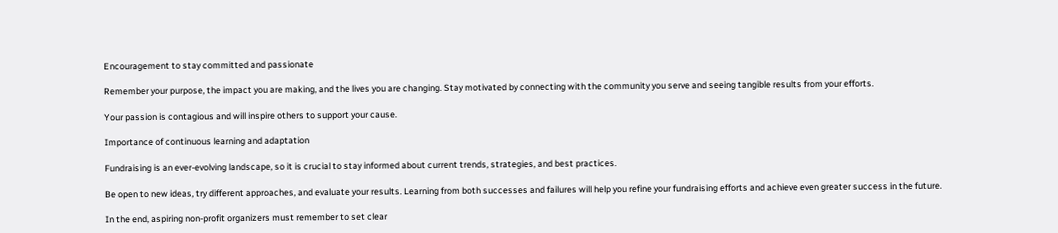Encouragement to stay committed and passionate

Remember your purpose, the impact you are making, and the lives you are changing. Stay motivated by connecting with the community you serve and seeing tangible results from your efforts.

Your passion is contagious and will inspire others to support your cause.

Importance of continuous learning and adaptation

Fundraising is an ever-evolving landscape, so it is crucial to stay informed about current trends, strategies, and best practices.

Be open to new ideas, try different approaches, and evaluate your results. Learning from both successes and failures will help you refine your fundraising efforts and achieve even greater success in the future.

In the end, aspiring non-profit organizers must remember to set clear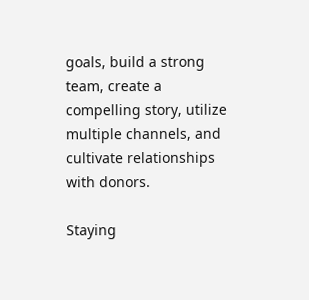goals, build a strong team, create a compelling story, utilize multiple channels, and cultivate relationships with donors.

Staying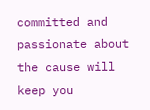committed and passionate about the cause will keep you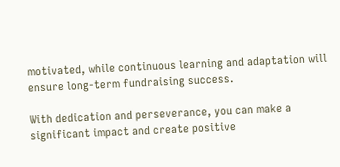motivated, while continuous learning and adaptation will ensure long-term fundraising success.

With dedication and perseverance, you can make a significant impact and create positive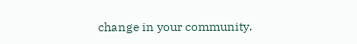change in your community.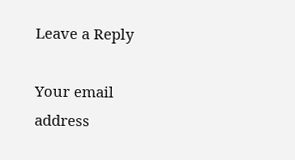Leave a Reply

Your email address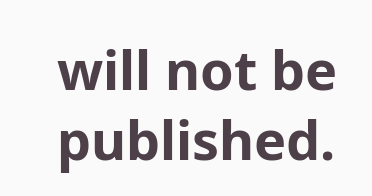will not be published.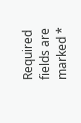Required fields are marked *